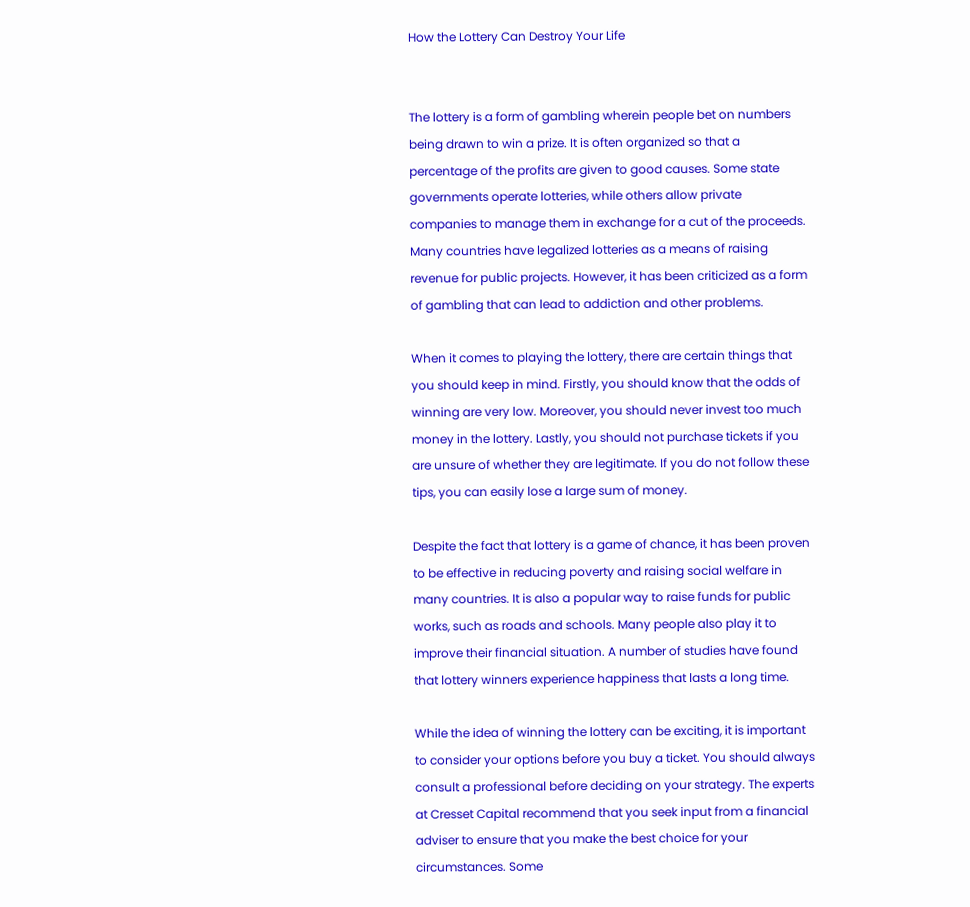How the Lottery Can Destroy Your Life


The lottery is a form of gambling wherein people bet on numbers being drawn to win a prize. It is often organized so that a percentage of the profits are given to good causes. Some state governments operate lotteries, while others allow private companies to manage them in exchange for a cut of the proceeds. Many countries have legalized lotteries as a means of raising revenue for public projects. However, it has been criticized as a form of gambling that can lead to addiction and other problems.

When it comes to playing the lottery, there are certain things that you should keep in mind. Firstly, you should know that the odds of winning are very low. Moreover, you should never invest too much money in the lottery. Lastly, you should not purchase tickets if you are unsure of whether they are legitimate. If you do not follow these tips, you can easily lose a large sum of money.

Despite the fact that lottery is a game of chance, it has been proven to be effective in reducing poverty and raising social welfare in many countries. It is also a popular way to raise funds for public works, such as roads and schools. Many people also play it to improve their financial situation. A number of studies have found that lottery winners experience happiness that lasts a long time.

While the idea of winning the lottery can be exciting, it is important to consider your options before you buy a ticket. You should always consult a professional before deciding on your strategy. The experts at Cresset Capital recommend that you seek input from a financial adviser to ensure that you make the best choice for your circumstances. Some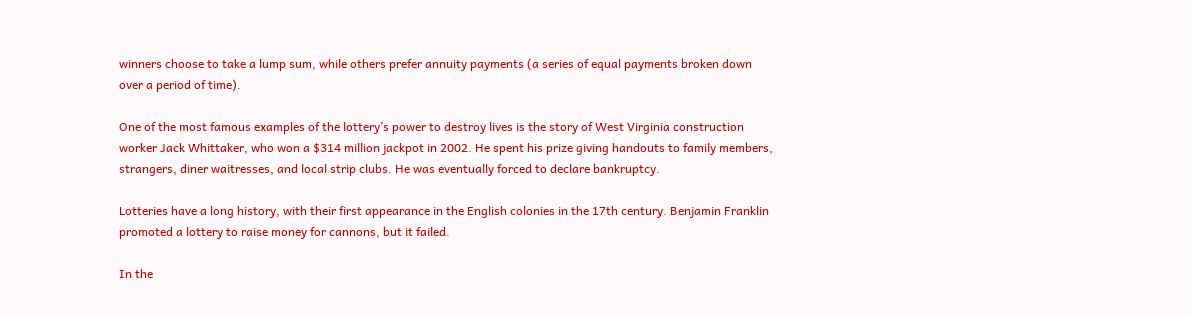winners choose to take a lump sum, while others prefer annuity payments (a series of equal payments broken down over a period of time).

One of the most famous examples of the lottery’s power to destroy lives is the story of West Virginia construction worker Jack Whittaker, who won a $314 million jackpot in 2002. He spent his prize giving handouts to family members, strangers, diner waitresses, and local strip clubs. He was eventually forced to declare bankruptcy.

Lotteries have a long history, with their first appearance in the English colonies in the 17th century. Benjamin Franklin promoted a lottery to raise money for cannons, but it failed.

In the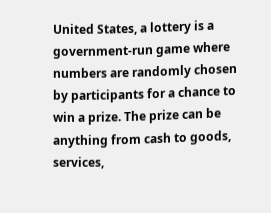United States, a lottery is a government-run game where numbers are randomly chosen by participants for a chance to win a prize. The prize can be anything from cash to goods, services,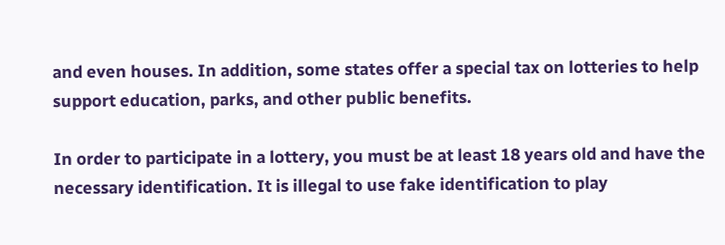and even houses. In addition, some states offer a special tax on lotteries to help support education, parks, and other public benefits.

In order to participate in a lottery, you must be at least 18 years old and have the necessary identification. It is illegal to use fake identification to play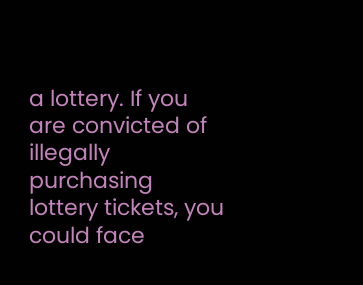a lottery. If you are convicted of illegally purchasing lottery tickets, you could face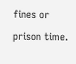fines or prison time.